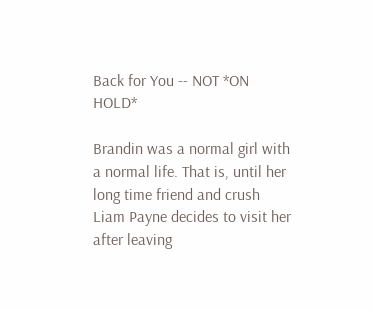Back for You -- NOT *ON HOLD*

Brandin was a normal girl with a normal life. That is, until her long time friend and crush Liam Payne decides to visit her after leaving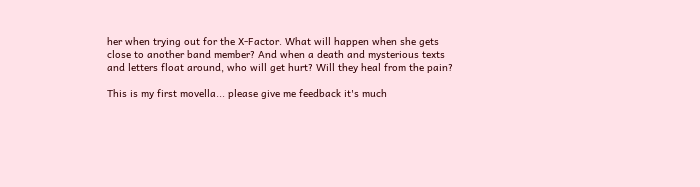her when trying out for the X-Factor. What will happen when she gets close to another band member? And when a death and mysterious texts and letters float around, who will get hurt? Will they heal from the pain?

This is my first movella... please give me feedback it's much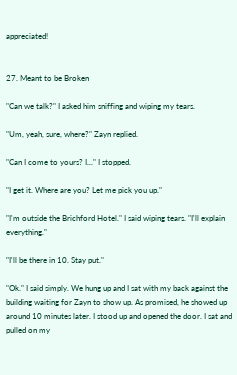appreciated!


27. Meant to be Broken

"Can we talk?" I asked him sniffing and wiping my tears.

"Um, yeah, sure, where?" Zayn replied.

"Can I come to yours? I..." I stopped.

"I get it. Where are you? Let me pick you up."

"I'm outside the Brichford Hotel." I said wiping tears. "I'll explain everything."

"I'll be there in 10. Stay put."

"Ok." I said simply. We hung up and I sat with my back against the building waiting for Zayn to show up. As promised, he showed up around 10 minutes later. I stood up and opened the door. I sat and pulled on my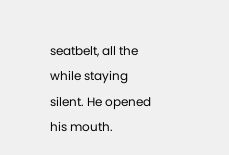seatbelt, all the while staying silent. He opened his mouth.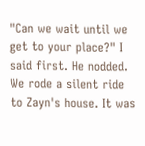"Can we wait until we get to your place?" I said first. He nodded. We rode a silent ride to Zayn's house. It was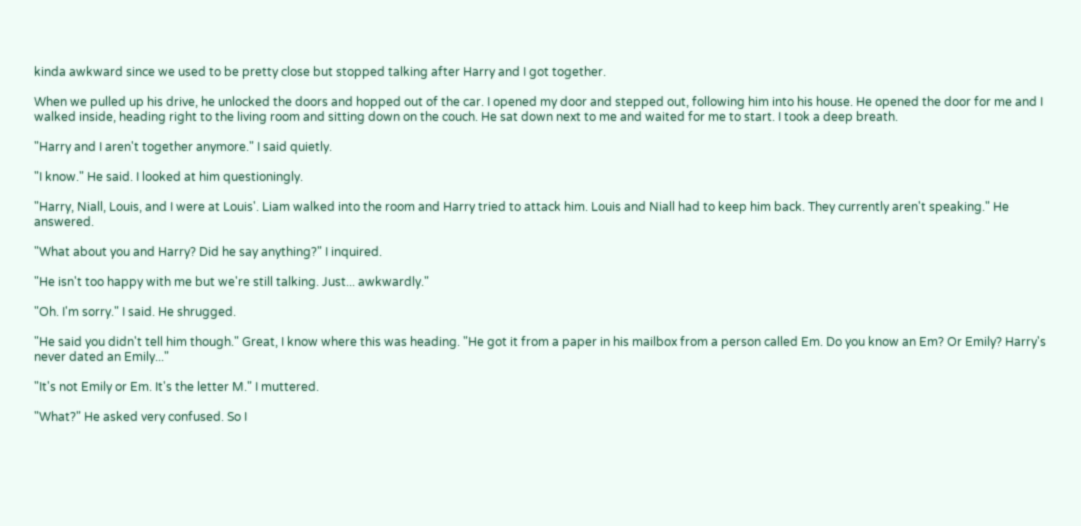kinda awkward since we used to be pretty close but stopped talking after Harry and I got together.

When we pulled up his drive, he unlocked the doors and hopped out of the car. I opened my door and stepped out, following him into his house. He opened the door for me and I walked inside, heading right to the living room and sitting down on the couch. He sat down next to me and waited for me to start. I took a deep breath.

"Harry and I aren't together anymore." I said quietly.

"I know." He said. I looked at him questioningly.

"Harry, Niall, Louis, and I were at Louis'. Liam walked into the room and Harry tried to attack him. Louis and Niall had to keep him back. They currently aren't speaking." He answered.

"What about you and Harry? Did he say anything?" I inquired.

"He isn't too happy with me but we're still talking. Just... awkwardly."

"Oh. I'm sorry." I said. He shrugged.

"He said you didn't tell him though." Great, I know where this was heading. "He got it from a paper in his mailbox from a person called Em. Do you know an Em? Or Emily? Harry's never dated an Emily..."

"It's not Emily or Em. It's the letter M." I muttered.

"What?" He asked very confused. So I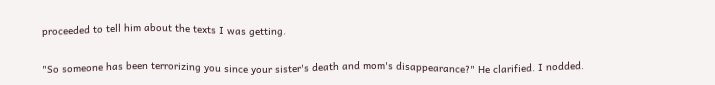proceeded to tell him about the texts I was getting.

"So someone has been terrorizing you since your sister's death and mom's disappearance?" He clarified. I nodded.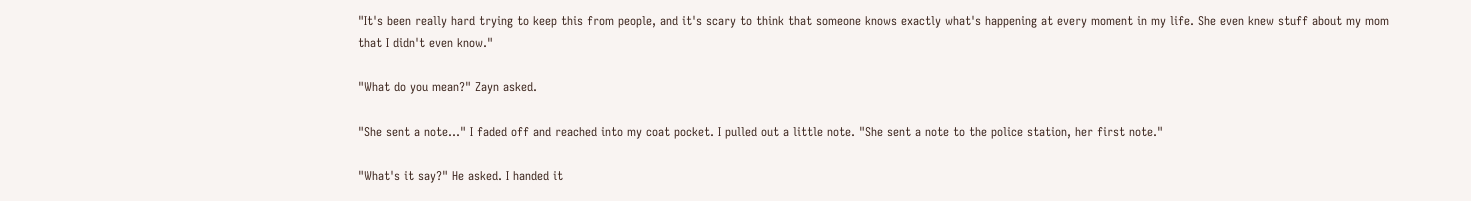"It's been really hard trying to keep this from people, and it's scary to think that someone knows exactly what's happening at every moment in my life. She even knew stuff about my mom that I didn't even know."

"What do you mean?" Zayn asked.

"She sent a note..." I faded off and reached into my coat pocket. I pulled out a little note. "She sent a note to the police station, her first note."

"What's it say?" He asked. I handed it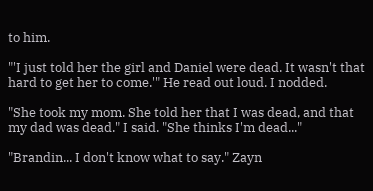to him.

"'I just told her the girl and Daniel were dead. It wasn't that hard to get her to come.'" He read out loud. I nodded.

"She took my mom. She told her that I was dead, and that my dad was dead." I said. "She thinks I'm dead..."

"Brandin... I don't know what to say." Zayn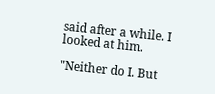said after a while. I looked at him.

"Neither do I. But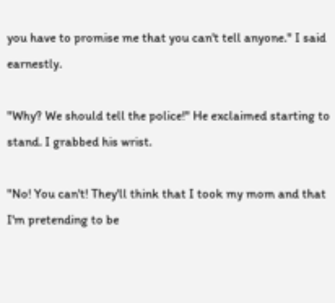you have to promise me that you can't tell anyone." I said earnestly.

"Why? We should tell the police!" He exclaimed starting to stand. I grabbed his wrist.

"No! You can't! They'll think that I took my mom and that I'm pretending to be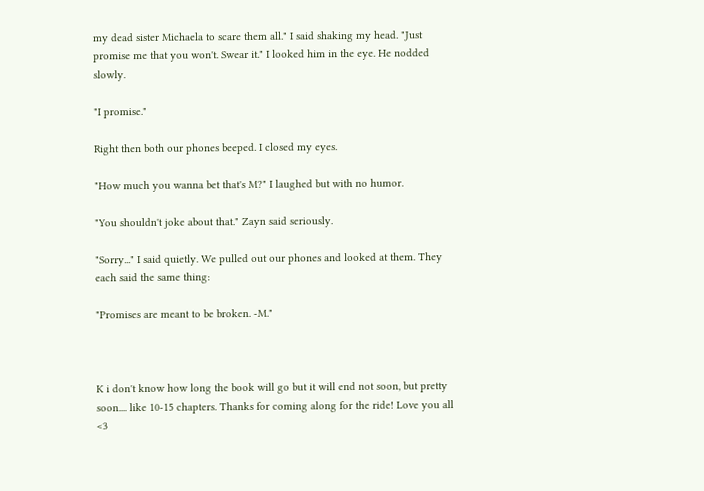my dead sister Michaela to scare them all." I said shaking my head. "Just promise me that you won't. Swear it." I looked him in the eye. He nodded slowly.

"I promise."

Right then both our phones beeped. I closed my eyes.

"How much you wanna bet that's M?" I laughed but with no humor.

"You shouldn't joke about that." Zayn said seriously.

"Sorry..." I said quietly. We pulled out our phones and looked at them. They each said the same thing:

"Promises are meant to be broken. -M."



K i don't know how long the book will go but it will end not soon, but pretty soon.... like 10-15 chapters. Thanks for coming along for the ride! Love you all <3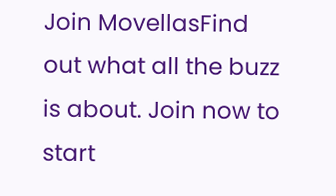Join MovellasFind out what all the buzz is about. Join now to start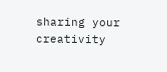sharing your creativity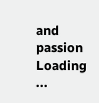and passion
Loading ...